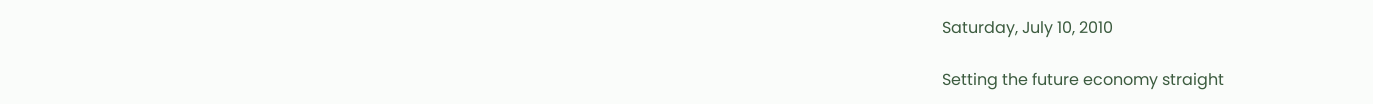Saturday, July 10, 2010

Setting the future economy straight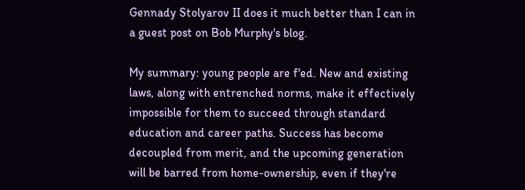Gennady Stolyarov II does it much better than I can in a guest post on Bob Murphy's blog.

My summary: young people are f'ed. New and existing laws, along with entrenched norms, make it effectively impossible for them to succeed through standard education and career paths. Success has become decoupled from merit, and the upcoming generation will be barred from home-ownership, even if they're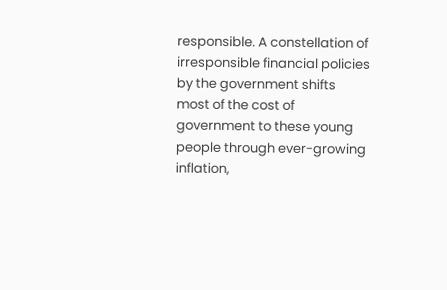responsible. A constellation of irresponsible financial policies by the government shifts most of the cost of government to these young people through ever-growing inflation,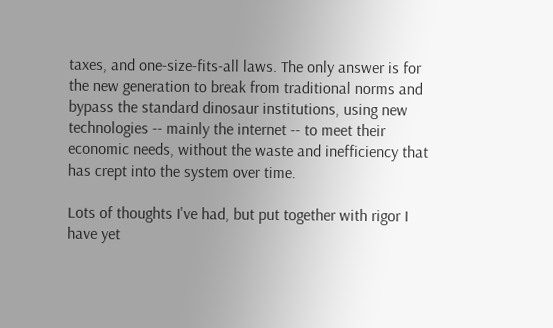taxes, and one-size-fits-all laws. The only answer is for the new generation to break from traditional norms and bypass the standard dinosaur institutions, using new technologies -- mainly the internet -- to meet their economic needs, without the waste and inefficiency that has crept into the system over time.

Lots of thoughts I've had, but put together with rigor I have yet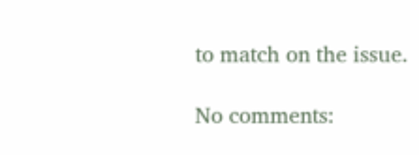to match on the issue.

No comments: